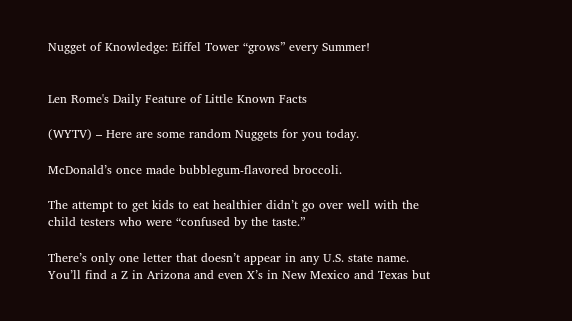Nugget of Knowledge: Eiffel Tower “grows” every Summer!


Len Rome's Daily Feature of Little Known Facts

(WYTV) – Here are some random Nuggets for you today.

McDonald’s once made bubblegum-flavored broccoli.

The attempt to get kids to eat healthier didn’t go over well with the child testers who were “confused by the taste.”

There’s only one letter that doesn’t appear in any U.S. state name. You’ll find a Z in Arizona and even X’s in New Mexico and Texas but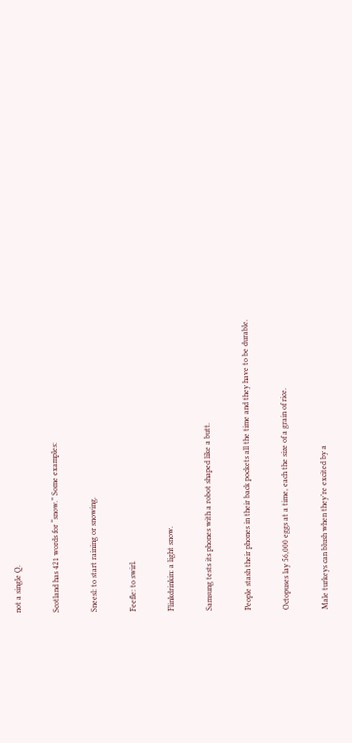not a single Q.

Scotland has 421 words for “snow.” Some examples:

Sneesl: to start raining or snowing.

Feefle: to swirl.

Flinkdrinkin: a light snow.

Samsung tests its phones with a robot shaped like a butt.

People stash their phones in their back pockets all the time and they have to be durable.

Octopuses lay 56,000 eggs at a time, each the size of a grain of rice.

Male turkeys can blush when they’re excited by a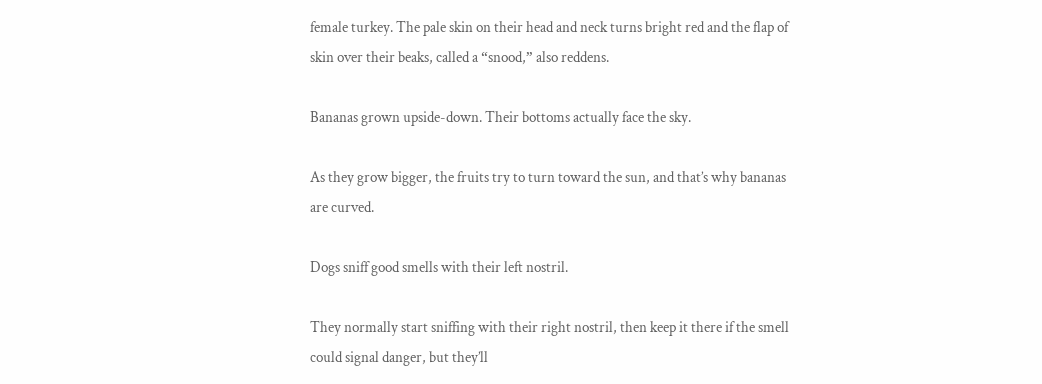female turkey. The pale skin on their head and neck turns bright red and the flap of skin over their beaks, called a “snood,” also reddens.

Bananas grown upside-down. Their bottoms actually face the sky.

As they grow bigger, the fruits try to turn toward the sun, and that’s why bananas are curved.

Dogs sniff good smells with their left nostril.

They normally start sniffing with their right nostril, then keep it there if the smell could signal danger, but they’ll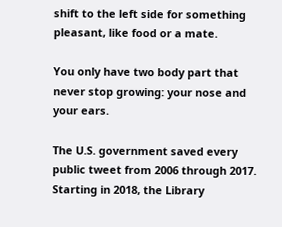shift to the left side for something pleasant, like food or a mate.

You only have two body part that never stop growing: your nose and your ears.

The U.S. government saved every public tweet from 2006 through 2017. Starting in 2018, the Library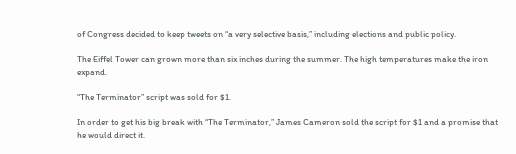of Congress decided to keep tweets on “a very selective basis,” including elections and public policy.

The Eiffel Tower can grown more than six inches during the summer. The high temperatures make the iron expand.

“The Terminator” script was sold for $1.

In order to get his big break with “The Terminator,” James Cameron sold the script for $1 and a promise that he would direct it.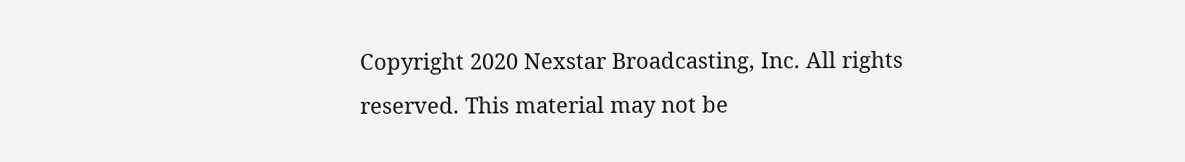Copyright 2020 Nexstar Broadcasting, Inc. All rights reserved. This material may not be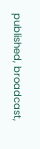published, broadcast,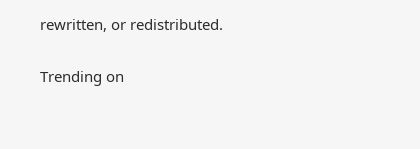rewritten, or redistributed.

Trending on